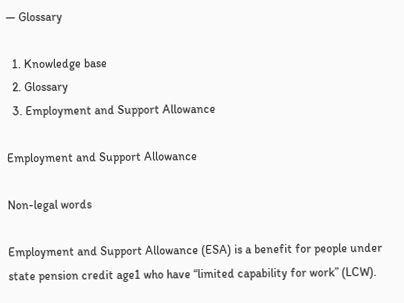— Glossary

  1. Knowledge base
  2. Glossary
  3. Employment and Support Allowance

Employment and Support Allowance

Non-legal words

Employment and Support Allowance (ESA) is a benefit for people under state pension credit age1 who have “limited capability for work” (LCW).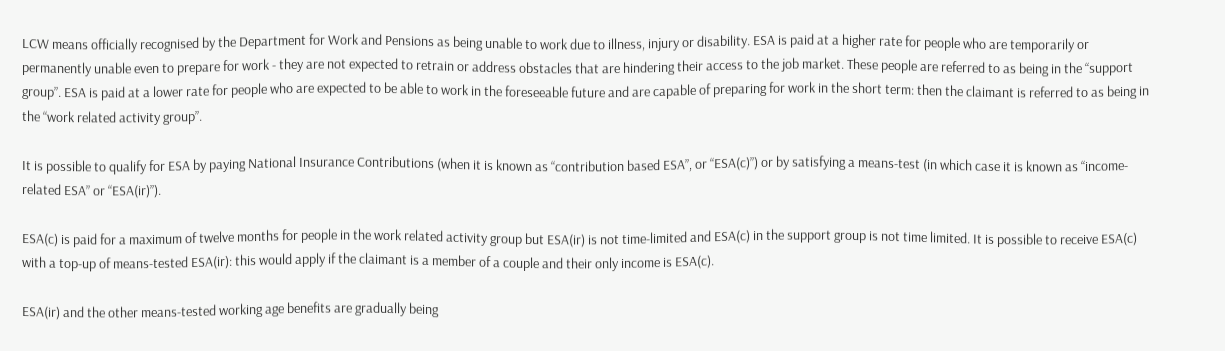LCW means officially recognised by the Department for Work and Pensions as being unable to work due to illness, injury or disability. ESA is paid at a higher rate for people who are temporarily or permanently unable even to prepare for work - they are not expected to retrain or address obstacles that are hindering their access to the job market. These people are referred to as being in the “support group”. ESA is paid at a lower rate for people who are expected to be able to work in the foreseeable future and are capable of preparing for work in the short term: then the claimant is referred to as being in the “work related activity group”.

It is possible to qualify for ESA by paying National Insurance Contributions (when it is known as “contribution based ESA”, or “ESA(c)”) or by satisfying a means-test (in which case it is known as “income-related ESA” or “ESA(ir)”).

ESA(c) is paid for a maximum of twelve months for people in the work related activity group but ESA(ir) is not time-limited and ESA(c) in the support group is not time limited. It is possible to receive ESA(c) with a top-up of means-tested ESA(ir): this would apply if the claimant is a member of a couple and their only income is ESA(c).

ESA(ir) and the other means-tested working age benefits are gradually being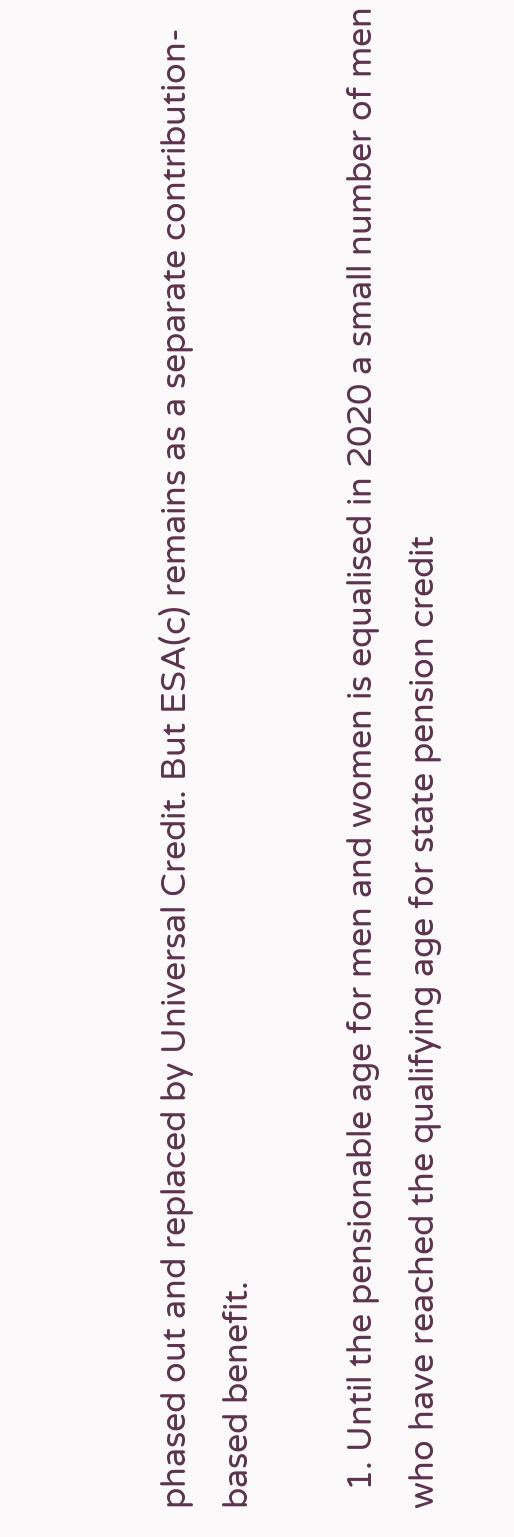phased out and replaced by Universal Credit. But ESA(c) remains as a separate contribution-based benefit.

  1. Until the pensionable age for men and women is equalised in 2020 a small number of men who have reached the qualifying age for state pension credit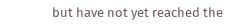but have not yet reached the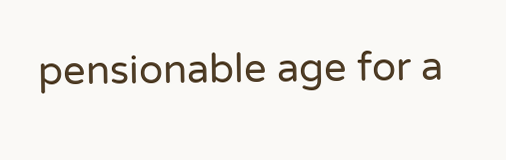pensionable age for a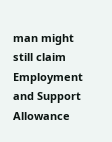man might still claim Employment and Support Allowance